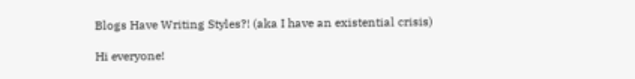Blogs Have Writing Styles?! (aka I have an existential crisis)

Hi everyone!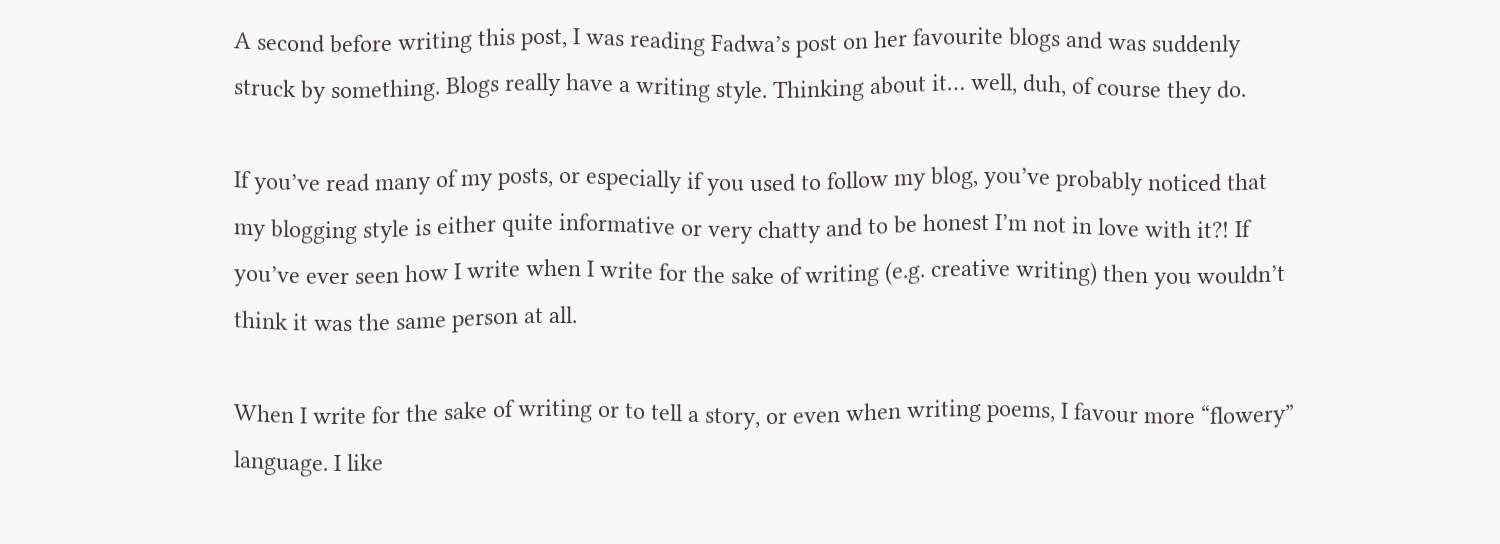A second before writing this post, I was reading Fadwa’s post on her favourite blogs and was suddenly struck by something. Blogs really have a writing style. Thinking about it… well, duh, of course they do.

If you’ve read many of my posts, or especially if you used to follow my blog, you’ve probably noticed that my blogging style is either quite informative or very chatty and to be honest I’m not in love with it?! If you’ve ever seen how I write when I write for the sake of writing (e.g. creative writing) then you wouldn’t think it was the same person at all.

When I write for the sake of writing or to tell a story, or even when writing poems, I favour more “flowery” language. I like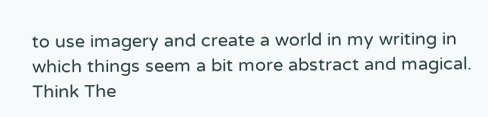to use imagery and create a world in my writing in which things seem a bit more abstract and magical. Think The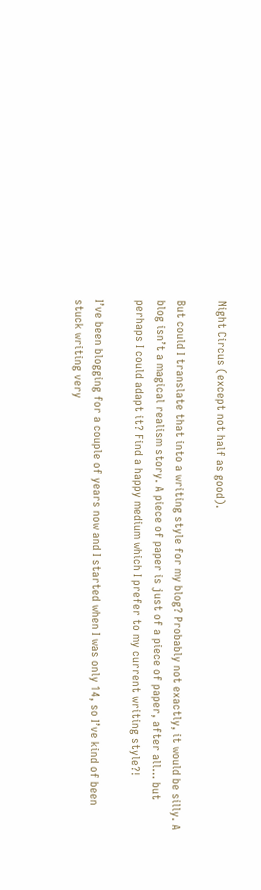Night Circus (except not half as good).

But could I translate that into a writing style for my blog? Probably not exactly, it would be silly. A blog isn’t a magical realism story. A piece of paper is just of a piece of paper, after all… but perhaps I could adapt it? Find a happy medium which I prefer to my current writing style?!

I’ve been blogging for a couple of years now and I started when I was only 14, so I’ve kind of been stuck writing very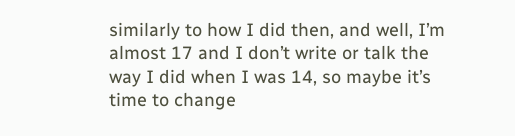similarly to how I did then, and well, I’m almost 17 and I don’t write or talk the way I did when I was 14, so maybe it’s time to change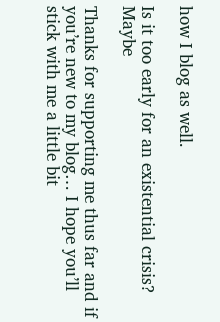how I blog as well.

Is it too early for an existential crisis? Maybe

Thanks for supporting me thus far and if you’re new to my blog… I hope you’ll stick with me a little bit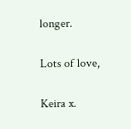longer.

Lots of love,

Keira x.